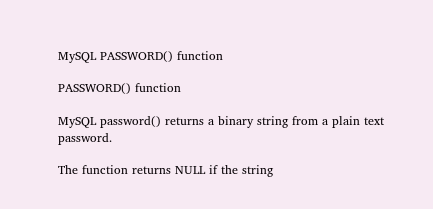MySQL PASSWORD() function

PASSWORD() function

MySQL password() returns a binary string from a plain text password.

The function returns NULL if the string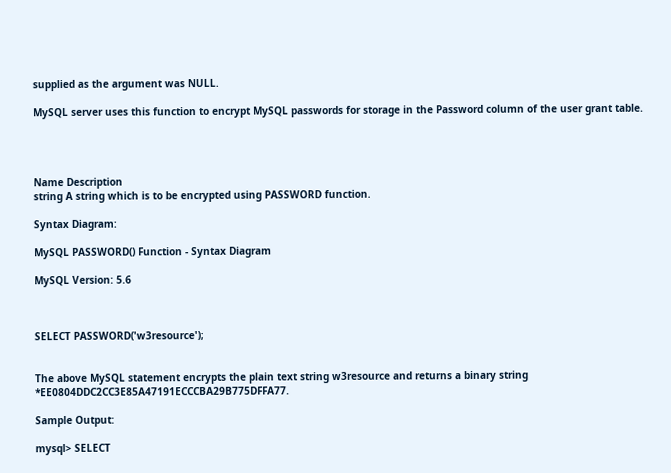supplied as the argument was NULL.

MySQL server uses this function to encrypt MySQL passwords for storage in the Password column of the user grant table.




Name Description
string A string which is to be encrypted using PASSWORD function.

Syntax Diagram:

MySQL PASSWORD() Function - Syntax Diagram

MySQL Version: 5.6



SELECT PASSWORD('w3resource');


The above MySQL statement encrypts the plain text string w3resource and returns a binary string *EE0804DDC2CC3E85A47191ECCCBA29B775DFFA77.

Sample Output:

mysql> SELECT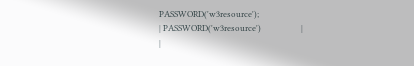PASSWORD('w3resource');
| PASSWORD('w3resource')                    |
|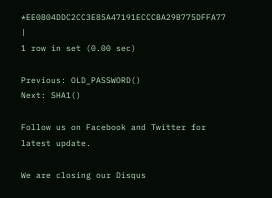*EE0804DDC2CC3E85A47191ECCCBA29B775DFFA77 |
1 row in set (0.00 sec)

Previous: OLD_PASSWORD()
Next: SHA1()

Follow us on Facebook and Twitter for latest update.

We are closing our Disqus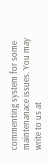commenting system for some maintenanace issues. You may write to us at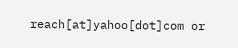reach[at]yahoo[dot]com or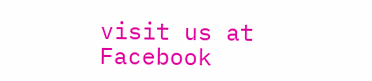visit us at Facebook